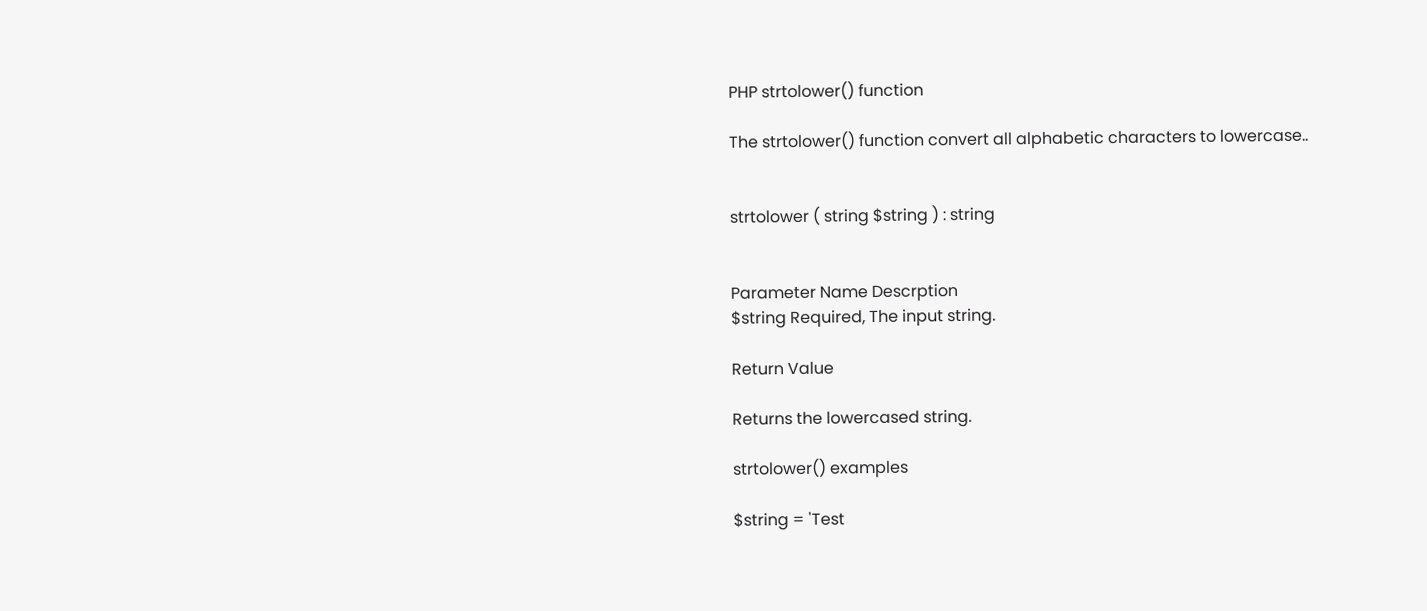PHP strtolower() function

The strtolower() function convert all alphabetic characters to lowercase..


strtolower ( string $string ) : string


Parameter Name Descrption
$string Required, The input string.

Return Value

Returns the lowercased string.

strtolower() examples

$string = 'Test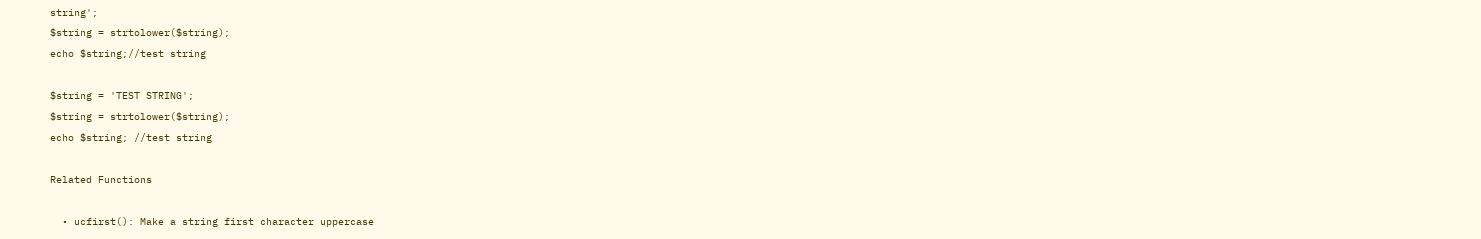string';
$string = strtolower($string);
echo $string;//test string

$string = 'TEST STRING';
$string = strtolower($string);
echo $string; //test string

Related Functions

  • ucfirst(): Make a string first character uppercase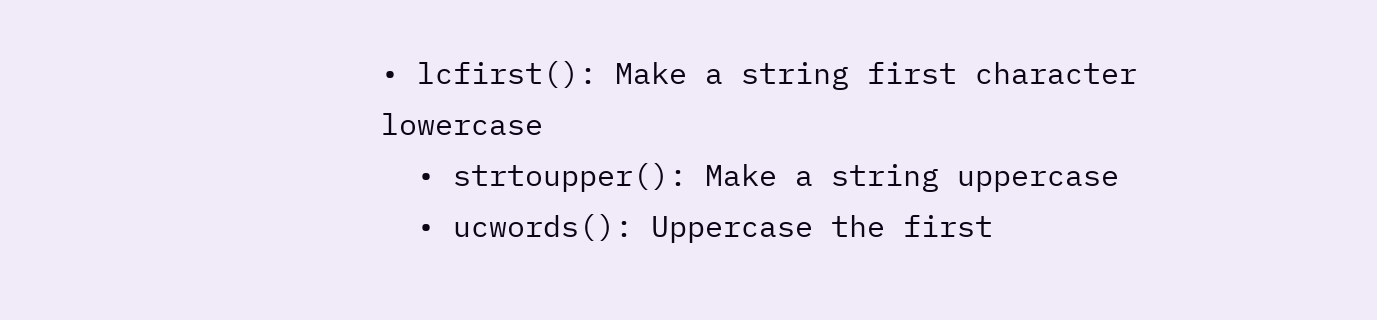• lcfirst(): Make a string first character lowercase
  • strtoupper(): Make a string uppercase
  • ucwords(): Uppercase the first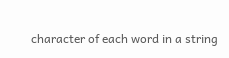character of each word in a string